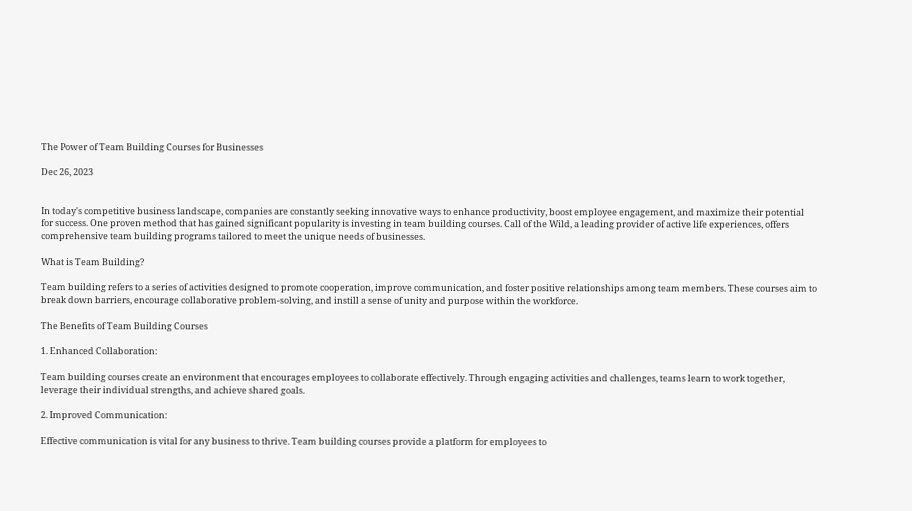The Power of Team Building Courses for Businesses

Dec 26, 2023


In today's competitive business landscape, companies are constantly seeking innovative ways to enhance productivity, boost employee engagement, and maximize their potential for success. One proven method that has gained significant popularity is investing in team building courses. Call of the Wild, a leading provider of active life experiences, offers comprehensive team building programs tailored to meet the unique needs of businesses.

What is Team Building?

Team building refers to a series of activities designed to promote cooperation, improve communication, and foster positive relationships among team members. These courses aim to break down barriers, encourage collaborative problem-solving, and instill a sense of unity and purpose within the workforce.

The Benefits of Team Building Courses

1. Enhanced Collaboration:

Team building courses create an environment that encourages employees to collaborate effectively. Through engaging activities and challenges, teams learn to work together, leverage their individual strengths, and achieve shared goals.

2. Improved Communication:

Effective communication is vital for any business to thrive. Team building courses provide a platform for employees to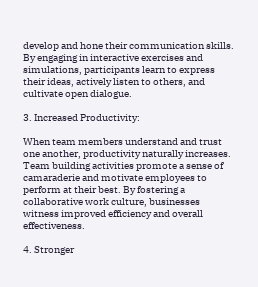develop and hone their communication skills. By engaging in interactive exercises and simulations, participants learn to express their ideas, actively listen to others, and cultivate open dialogue.

3. Increased Productivity:

When team members understand and trust one another, productivity naturally increases. Team building activities promote a sense of camaraderie and motivate employees to perform at their best. By fostering a collaborative work culture, businesses witness improved efficiency and overall effectiveness.

4. Stronger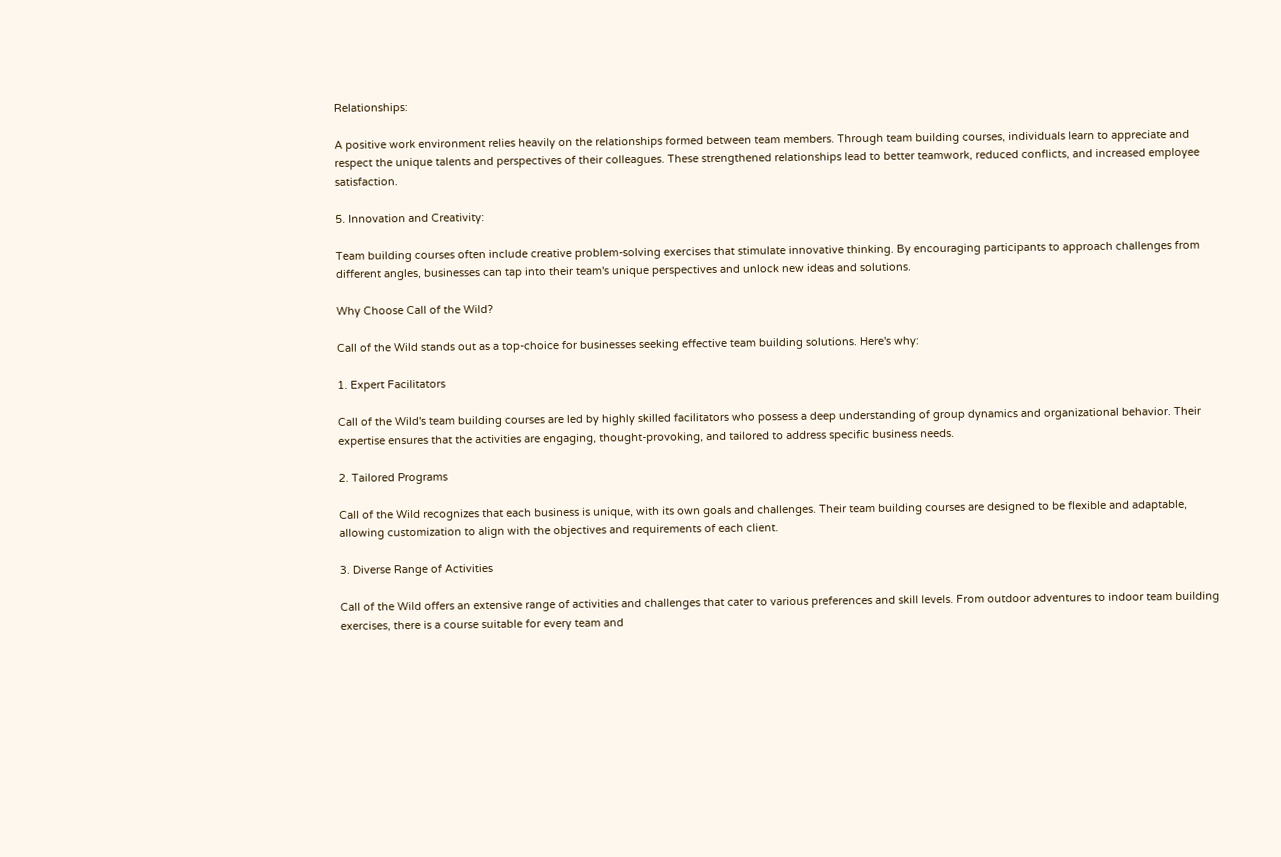Relationships:

A positive work environment relies heavily on the relationships formed between team members. Through team building courses, individuals learn to appreciate and respect the unique talents and perspectives of their colleagues. These strengthened relationships lead to better teamwork, reduced conflicts, and increased employee satisfaction.

5. Innovation and Creativity:

Team building courses often include creative problem-solving exercises that stimulate innovative thinking. By encouraging participants to approach challenges from different angles, businesses can tap into their team's unique perspectives and unlock new ideas and solutions.

Why Choose Call of the Wild?

Call of the Wild stands out as a top-choice for businesses seeking effective team building solutions. Here's why:

1. Expert Facilitators

Call of the Wild's team building courses are led by highly skilled facilitators who possess a deep understanding of group dynamics and organizational behavior. Their expertise ensures that the activities are engaging, thought-provoking, and tailored to address specific business needs.

2. Tailored Programs

Call of the Wild recognizes that each business is unique, with its own goals and challenges. Their team building courses are designed to be flexible and adaptable, allowing customization to align with the objectives and requirements of each client.

3. Diverse Range of Activities

Call of the Wild offers an extensive range of activities and challenges that cater to various preferences and skill levels. From outdoor adventures to indoor team building exercises, there is a course suitable for every team and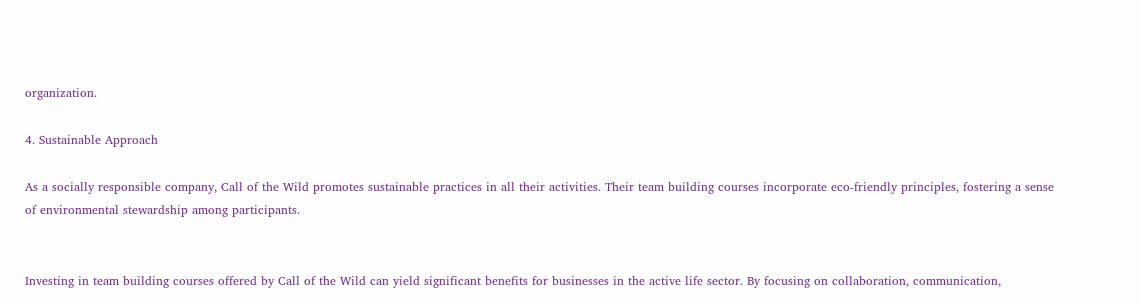organization.

4. Sustainable Approach

As a socially responsible company, Call of the Wild promotes sustainable practices in all their activities. Their team building courses incorporate eco-friendly principles, fostering a sense of environmental stewardship among participants.


Investing in team building courses offered by Call of the Wild can yield significant benefits for businesses in the active life sector. By focusing on collaboration, communication,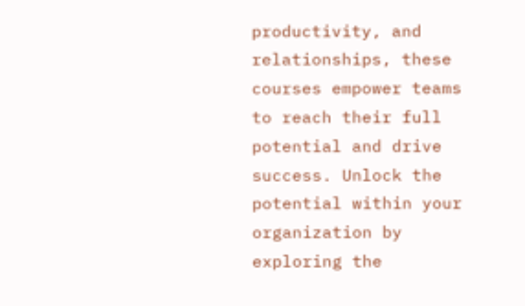productivity, and relationships, these courses empower teams to reach their full potential and drive success. Unlock the potential within your organization by exploring the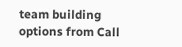team building options from Call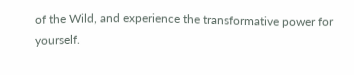of the Wild, and experience the transformative power for yourself.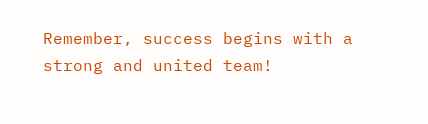Remember, success begins with a strong and united team!